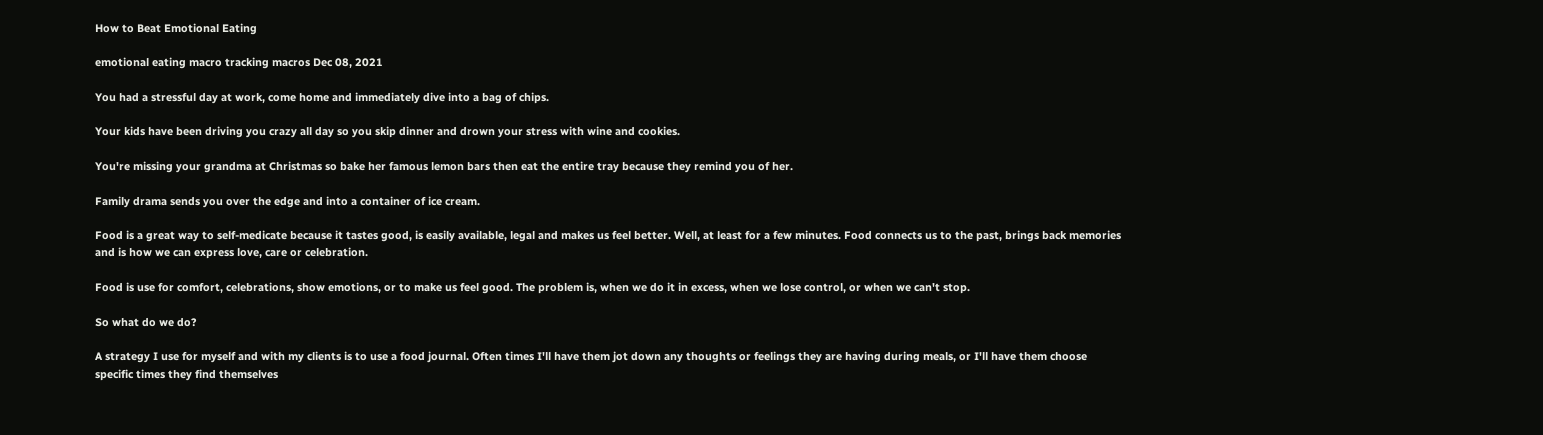How to Beat Emotional Eating

emotional eating macro tracking macros Dec 08, 2021

You had a stressful day at work, come home and immediately dive into a bag of chips.

Your kids have been driving you crazy all day so you skip dinner and drown your stress with wine and cookies.

You're missing your grandma at Christmas so bake her famous lemon bars then eat the entire tray because they remind you of her.

Family drama sends you over the edge and into a container of ice cream.

Food is a great way to self-medicate because it tastes good, is easily available, legal and makes us feel better. Well, at least for a few minutes. Food connects us to the past, brings back memories and is how we can express love, care or celebration.

Food is use for comfort, celebrations, show emotions, or to make us feel good. The problem is, when we do it in excess, when we lose control, or when we can't stop.

So what do we do?

A strategy I use for myself and with my clients is to use a food journal. Often times I'll have them jot down any thoughts or feelings they are having during meals, or I'll have them choose specific times they find themselves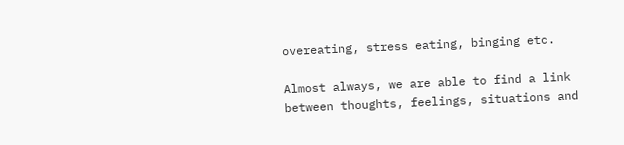overeating, stress eating, binging etc.

Almost always, we are able to find a link between thoughts, feelings, situations and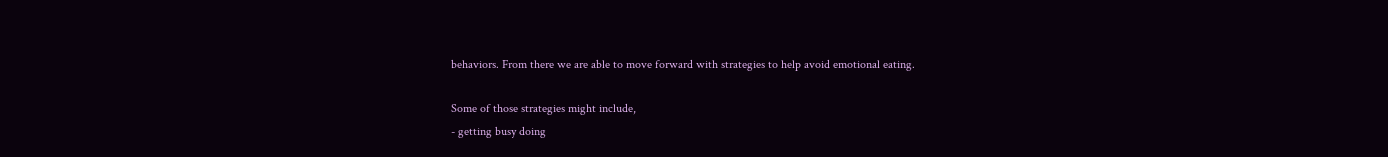behaviors. From there we are able to move forward with strategies to help avoid emotional eating.

Some of those strategies might include,
- getting busy doing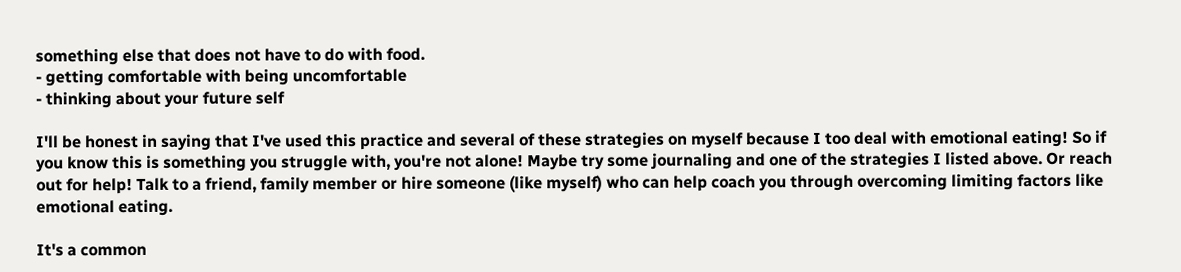something else that does not have to do with food.
- getting comfortable with being uncomfortable
- thinking about your future self

I'll be honest in saying that I've used this practice and several of these strategies on myself because I too deal with emotional eating! So if you know this is something you struggle with, you're not alone! Maybe try some journaling and one of the strategies I listed above. Or reach out for help! Talk to a friend, family member or hire someone (like myself) who can help coach you through overcoming limiting factors like emotional eating.

It's a common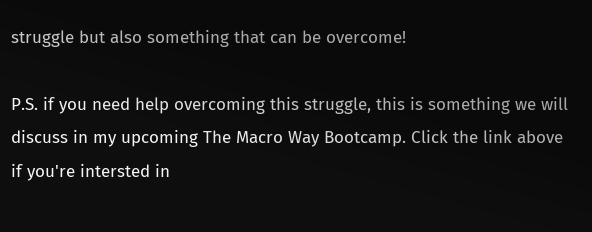struggle but also something that can be overcome!

P.S. if you need help overcoming this struggle, this is something we will discuss in my upcoming The Macro Way Bootcamp. Click the link above if you're intersted in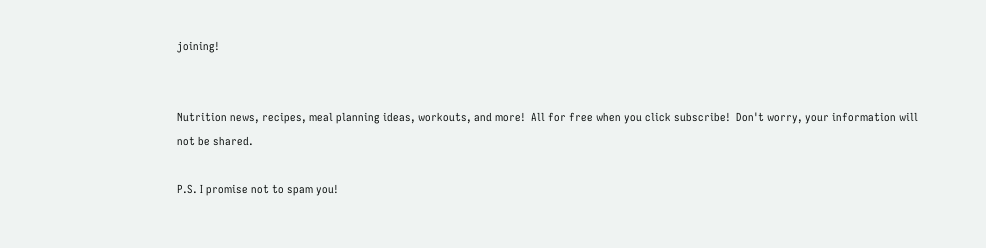joining!


Nutrition news, recipes, meal planning ideas, workouts, and more!  All for free when you click subscribe!  Don't worry, your information will not be shared.

P.S. I promise not to spam you!